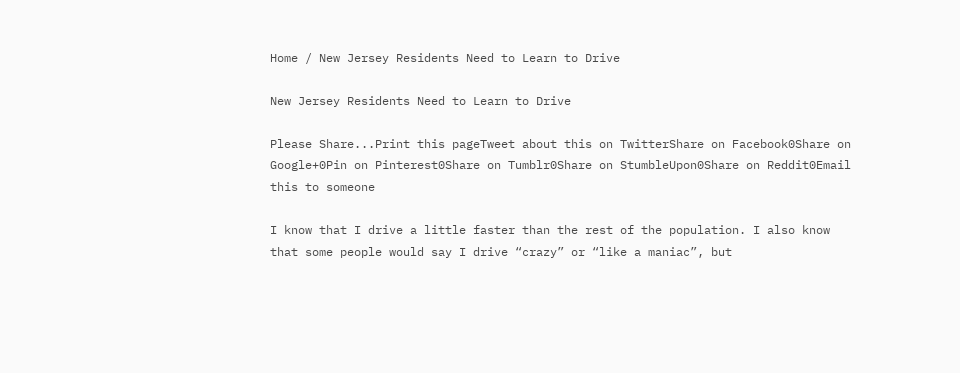Home / New Jersey Residents Need to Learn to Drive

New Jersey Residents Need to Learn to Drive

Please Share...Print this pageTweet about this on TwitterShare on Facebook0Share on Google+0Pin on Pinterest0Share on Tumblr0Share on StumbleUpon0Share on Reddit0Email this to someone

I know that I drive a little faster than the rest of the population. I also know that some people would say I drive “crazy” or “like a maniac”, but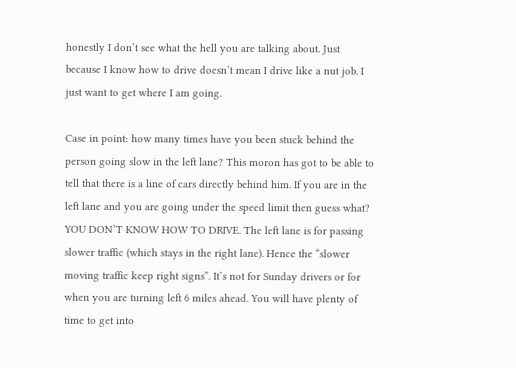honestly I don’t see what the hell you are talking about. Just because I know how to drive doesn’t mean I drive like a nut job. I just want to get where I am going.

Case in point: how many times have you been stuck behind the person going slow in the left lane? This moron has got to be able to tell that there is a line of cars directly behind him. If you are in the left lane and you are going under the speed limit then guess what? YOU DON’T KNOW HOW TO DRIVE. The left lane is for passing slower traffic (which stays in the right lane). Hence the “slower moving traffic keep right signs”. It’s not for Sunday drivers or for when you are turning left 6 miles ahead. You will have plenty of time to get into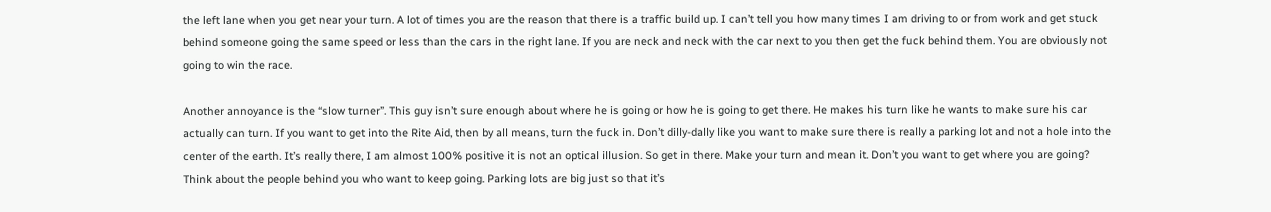the left lane when you get near your turn. A lot of times you are the reason that there is a traffic build up. I can’t tell you how many times I am driving to or from work and get stuck behind someone going the same speed or less than the cars in the right lane. If you are neck and neck with the car next to you then get the fuck behind them. You are obviously not going to win the race.

Another annoyance is the “slow turner”. This guy isn’t sure enough about where he is going or how he is going to get there. He makes his turn like he wants to make sure his car actually can turn. If you want to get into the Rite Aid, then by all means, turn the fuck in. Don’t dilly-dally like you want to make sure there is really a parking lot and not a hole into the center of the earth. It’s really there, I am almost 100% positive it is not an optical illusion. So get in there. Make your turn and mean it. Don’t you want to get where you are going? Think about the people behind you who want to keep going. Parking lots are big just so that it’s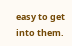easy to get into them.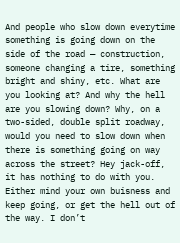And people who slow down everytime something is going down on the side of the road — construction, someone changing a tire, something bright and shiny, etc. What are you looking at? And why the hell are you slowing down? Why, on a two-sided, double split roadway, would you need to slow down when there is something going on way across the street? Hey jack-off, it has nothing to do with you. Either mind your own buisness and keep going, or get the hell out of the way. I don’t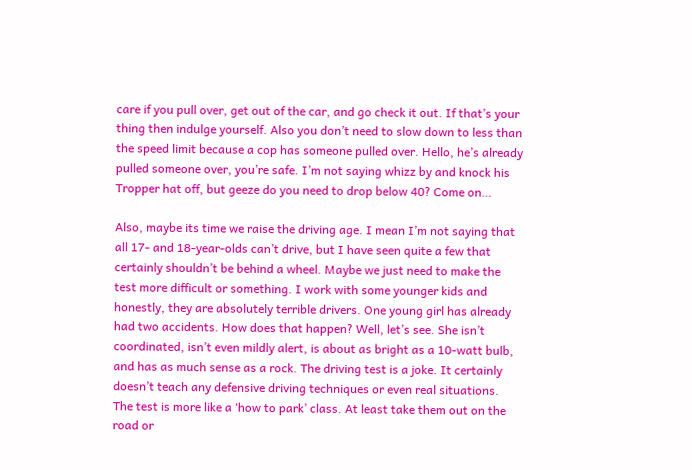care if you pull over, get out of the car, and go check it out. If that’s your thing then indulge yourself. Also you don’t need to slow down to less than the speed limit because a cop has someone pulled over. Hello, he’s already pulled someone over, you’re safe. I’m not saying whizz by and knock his Tropper hat off, but geeze do you need to drop below 40? Come on…

Also, maybe its time we raise the driving age. I mean I’m not saying that all 17- and 18-year-olds can’t drive, but I have seen quite a few that certainly shouldn’t be behind a wheel. Maybe we just need to make the test more difficult or something. I work with some younger kids and honestly, they are absolutely terrible drivers. One young girl has already had two accidents. How does that happen? Well, let’s see. She isn’t coordinated, isn’t even mildly alert, is about as bright as a 10-watt bulb, and has as much sense as a rock. The driving test is a joke. It certainly doesn’t teach any defensive driving techniques or even real situations. The test is more like a ‘how to park’ class. At least take them out on the road or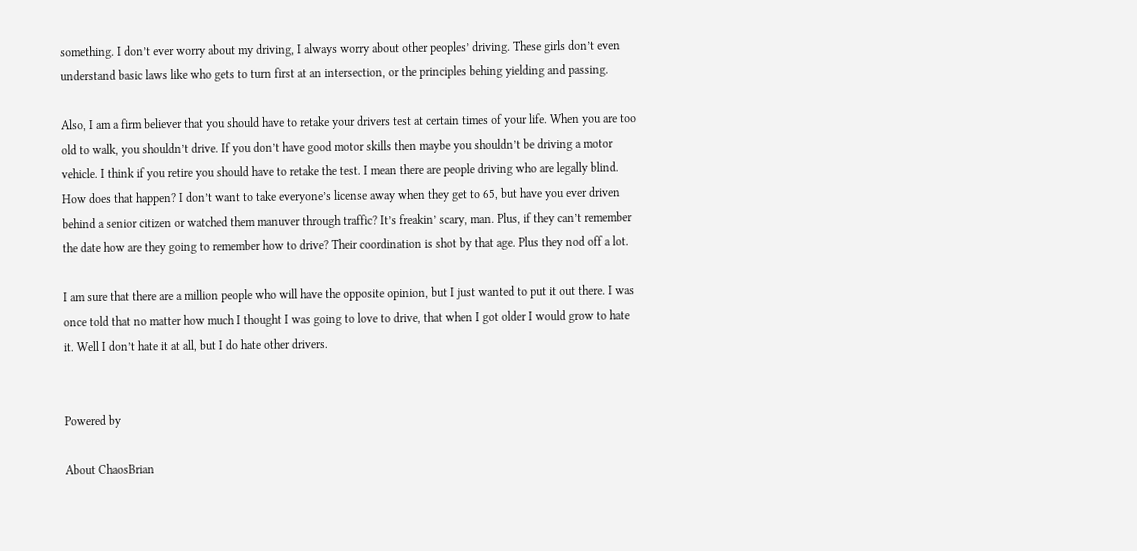something. I don’t ever worry about my driving, I always worry about other peoples’ driving. These girls don’t even understand basic laws like who gets to turn first at an intersection, or the principles behing yielding and passing.

Also, I am a firm believer that you should have to retake your drivers test at certain times of your life. When you are too old to walk, you shouldn’t drive. If you don’t have good motor skills then maybe you shouldn’t be driving a motor vehicle. I think if you retire you should have to retake the test. I mean there are people driving who are legally blind. How does that happen? I don’t want to take everyone’s license away when they get to 65, but have you ever driven behind a senior citizen or watched them manuver through traffic? It’s freakin’ scary, man. Plus, if they can’t remember the date how are they going to remember how to drive? Their coordination is shot by that age. Plus they nod off a lot.

I am sure that there are a million people who will have the opposite opinion, but I just wanted to put it out there. I was once told that no matter how much I thought I was going to love to drive, that when I got older I would grow to hate it. Well I don’t hate it at all, but I do hate other drivers.


Powered by

About ChaosBrian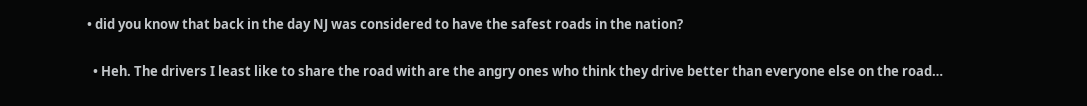• did you know that back in the day NJ was considered to have the safest roads in the nation?

  • Heh. The drivers I least like to share the road with are the angry ones who think they drive better than everyone else on the road…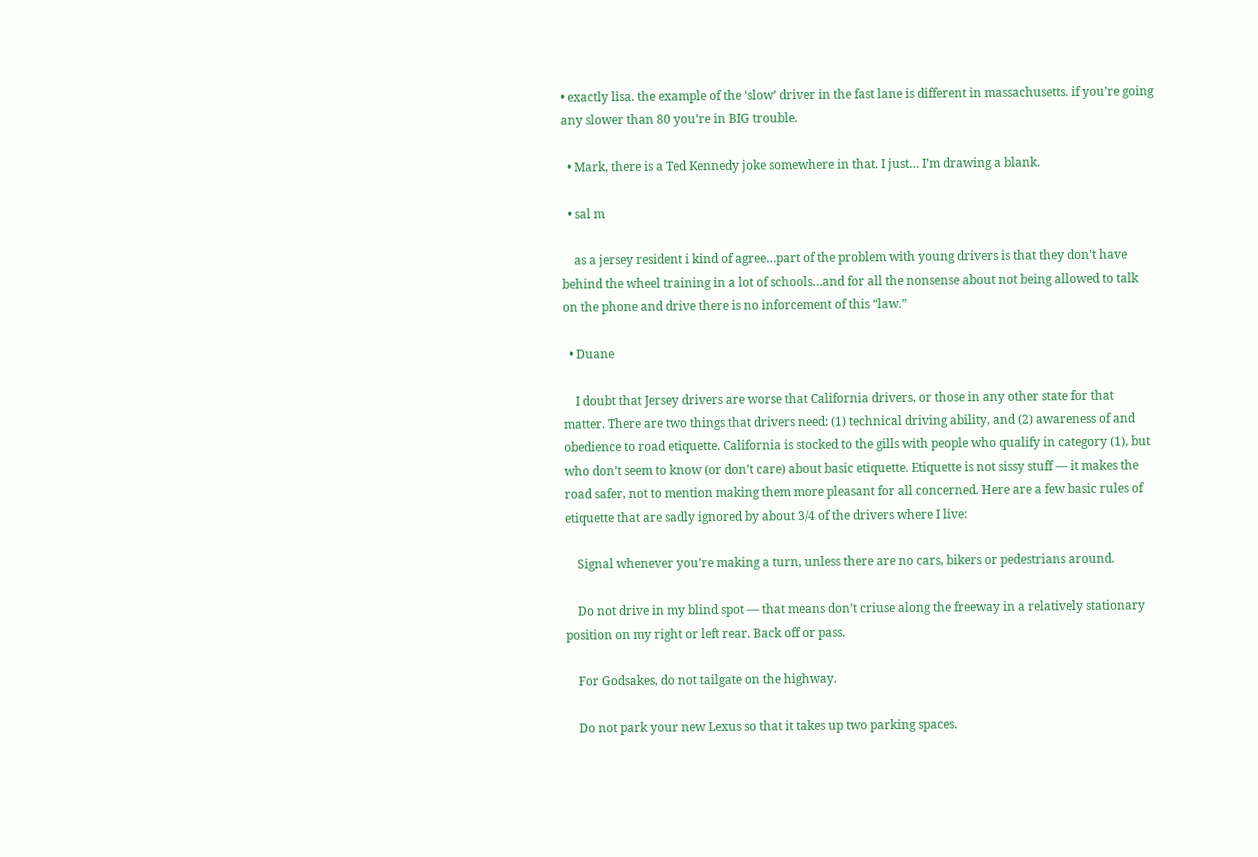• exactly lisa. the example of the ‘slow’ driver in the fast lane is different in massachusetts. if you’re going any slower than 80 you’re in BIG trouble.

  • Mark, there is a Ted Kennedy joke somewhere in that. I just… I’m drawing a blank.

  • sal m

    as a jersey resident i kind of agree…part of the problem with young drivers is that they don’t have behind the wheel training in a lot of schools…and for all the nonsense about not being allowed to talk on the phone and drive there is no inforcement of this “law.”

  • Duane

    I doubt that Jersey drivers are worse that California drivers, or those in any other state for that matter. There are two things that drivers need: (1) technical driving ability, and (2) awareness of and obedience to road etiquette. California is stocked to the gills with people who qualify in category (1), but who don’t seem to know (or don’t care) about basic etiquette. Etiquette is not sissy stuff — it makes the road safer, not to mention making them more pleasant for all concerned. Here are a few basic rules of etiquette that are sadly ignored by about 3/4 of the drivers where I live:

    Signal whenever you’re making a turn, unless there are no cars, bikers or pedestrians around.

    Do not drive in my blind spot — that means don’t criuse along the freeway in a relatively stationary position on my right or left rear. Back off or pass.

    For Godsakes, do not tailgate on the highway.

    Do not park your new Lexus so that it takes up two parking spaces.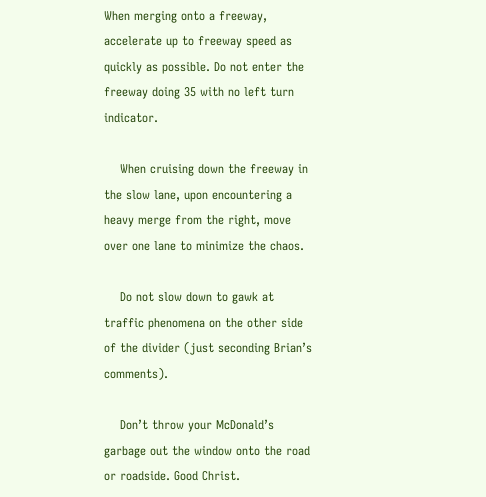When merging onto a freeway, accelerate up to freeway speed as quickly as possible. Do not enter the freeway doing 35 with no left turn indicator.

    When cruising down the freeway in the slow lane, upon encountering a heavy merge from the right, move over one lane to minimize the chaos.

    Do not slow down to gawk at traffic phenomena on the other side of the divider (just seconding Brian’s comments).

    Don’t throw your McDonald’s garbage out the window onto the road or roadside. Good Christ.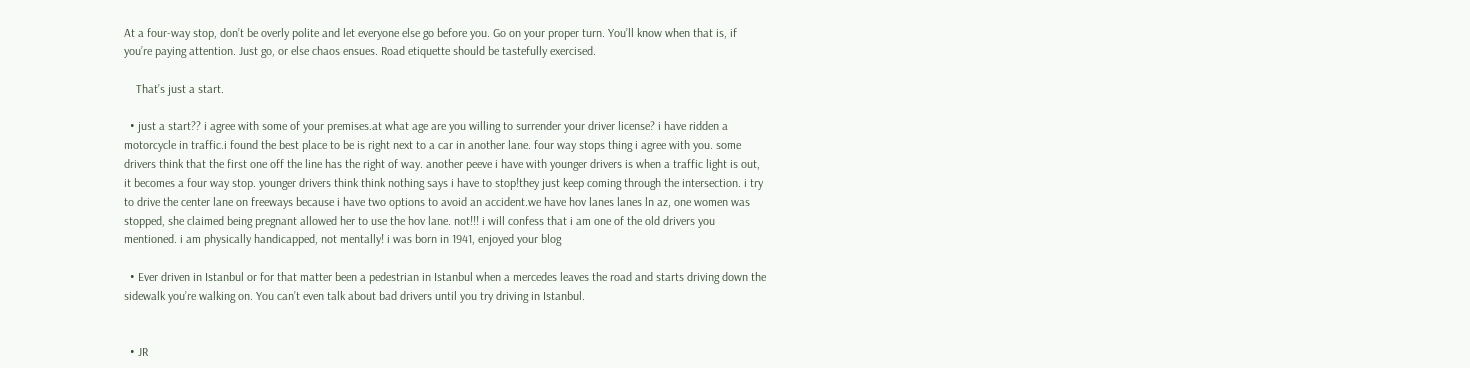At a four-way stop, don’t be overly polite and let everyone else go before you. Go on your proper turn. You’ll know when that is, if you’re paying attention. Just go, or else chaos ensues. Road etiquette should be tastefully exercised.

    That’s just a start.

  • just a start?? i agree with some of your premises.at what age are you willing to surrender your driver license? i have ridden a motorcycle in traffic.i found the best place to be is right next to a car in another lane. four way stops thing i agree with you. some drivers think that the first one off the line has the right of way. another peeve i have with younger drivers is when a traffic light is out, it becomes a four way stop. younger drivers think think nothing says i have to stop!they just keep coming through the intersection. i try to drive the center lane on freeways because i have two options to avoid an accident.we have hov lanes lanes ln az, one women was stopped, she claimed being pregnant allowed her to use the hov lane. not!!! i will confess that i am one of the old drivers you mentioned. i am physically handicapped, not mentally! i was born in 1941, enjoyed your blog

  • Ever driven in Istanbul or for that matter been a pedestrian in Istanbul when a mercedes leaves the road and starts driving down the sidewalk you’re walking on. You can’t even talk about bad drivers until you try driving in Istanbul.


  • JR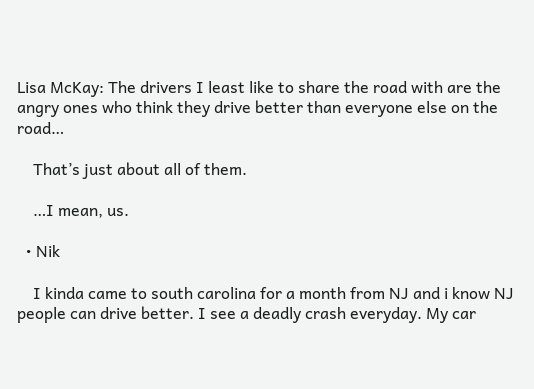Lisa McKay: The drivers I least like to share the road with are the angry ones who think they drive better than everyone else on the road…

    That’s just about all of them.

    …I mean, us.

  • Nik

    I kinda came to south carolina for a month from NJ and i know NJ people can drive better. I see a deadly crash everyday. My car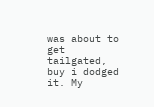was about to get tailgated, buy i dodged it. My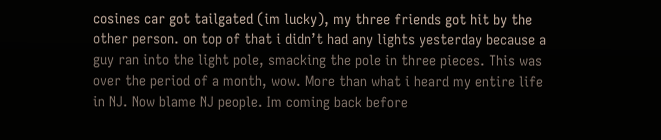cosines car got tailgated (im lucky), my three friends got hit by the other person. on top of that i didn’t had any lights yesterday because a guy ran into the light pole, smacking the pole in three pieces. This was over the period of a month, wow. More than what i heard my entire life in NJ. Now blame NJ people. Im coming back before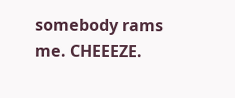somebody rams me. CHEEEZE.